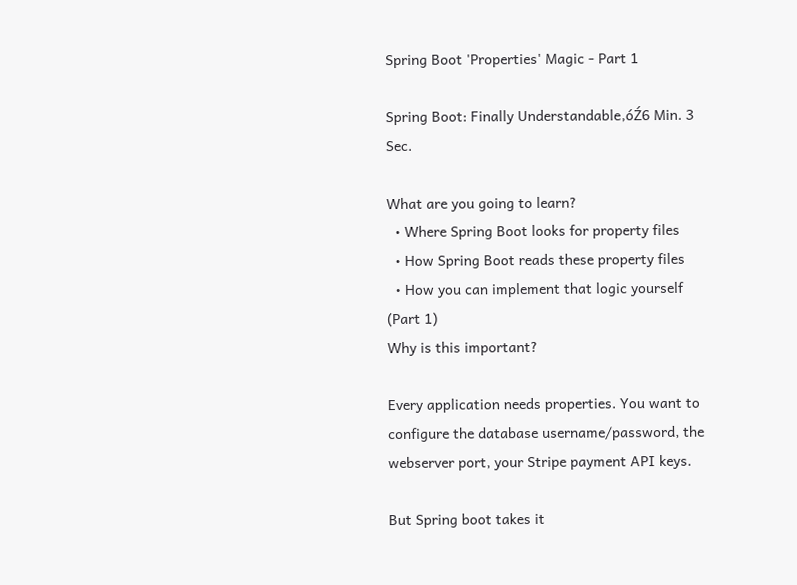Spring Boot 'Properties' Magic - Part 1

Spring Boot: Finally Understandable‚óŹ6 Min. 3 Sec.

What are you going to learn?
  • Where Spring Boot looks for property files
  • How Spring Boot reads these property files
  • How you can implement that logic yourself (Part 1)
Why is this important?

Every application needs properties. You want to configure the database username/password, the webserver port, your Stripe payment API keys.

But Spring boot takes it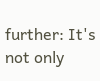further: It's not only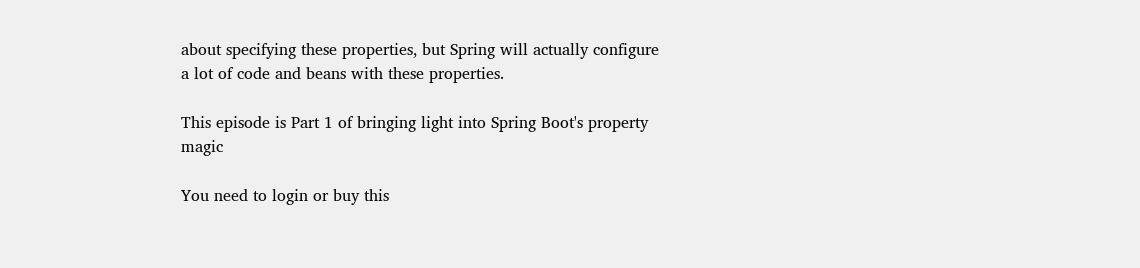about specifying these properties, but Spring will actually configure a lot of code and beans with these properties.

This episode is Part 1 of bringing light into Spring Boot's property magic

You need to login or buy this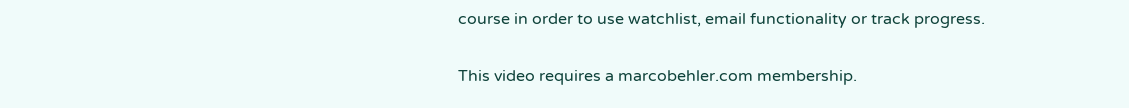course in order to use watchlist, email functionality or track progress.

This video requires a marcobehler.com membership.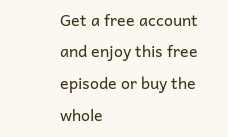Get a free account and enjoy this free episode or buy the whole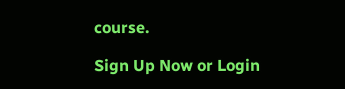course.

Sign Up Now or Login